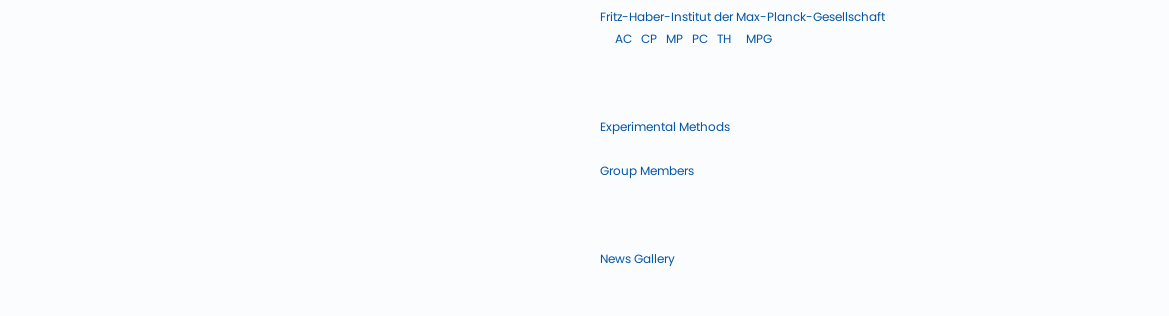Fritz-Haber-Institut der Max-Planck-Gesellschaft
     AC   CP   MP   PC   TH     MPG



Experimental Methods

Group Members



News Gallery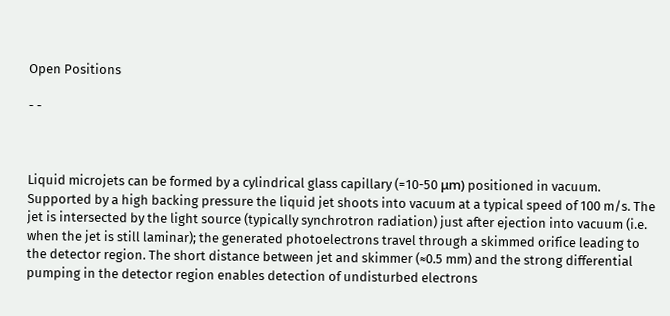Open Positions

- -



Liquid microjets can be formed by a cylindrical glass capillary (=10-50 μm) positioned in vacuum. Supported by a high backing pressure the liquid jet shoots into vacuum at a typical speed of 100 m/s. The jet is intersected by the light source (typically synchrotron radiation) just after ejection into vacuum (i.e. when the jet is still laminar); the generated photoelectrons travel through a skimmed orifice leading to the detector region. The short distance between jet and skimmer (≈0.5 mm) and the strong differential pumping in the detector region enables detection of undisturbed electrons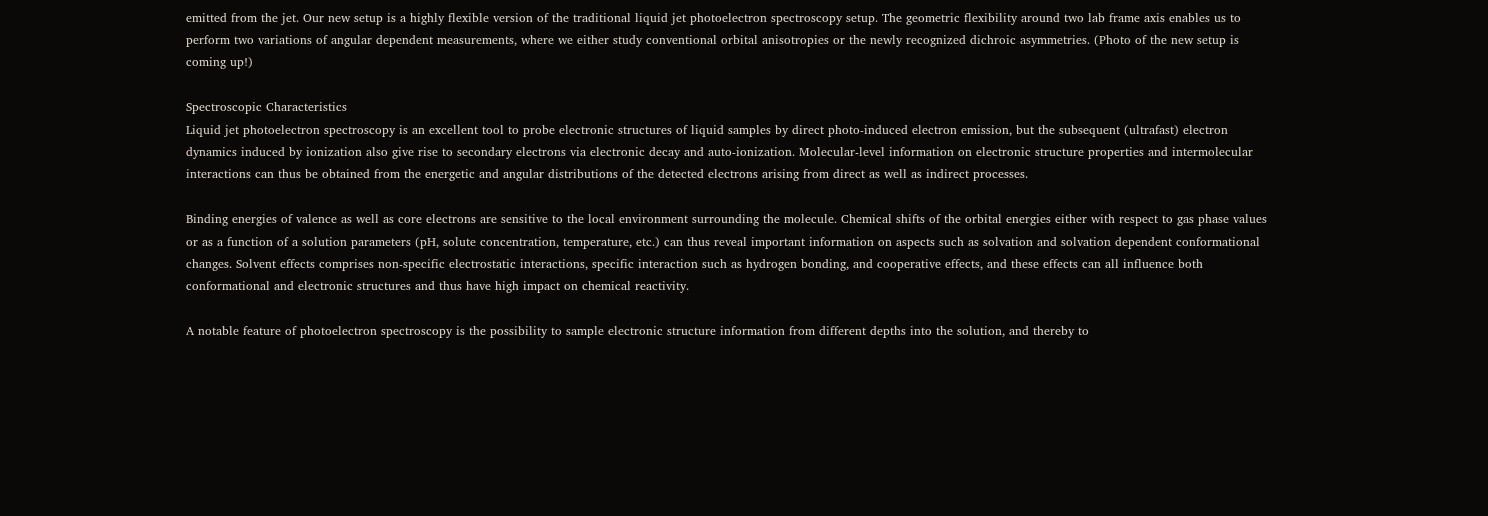emitted from the jet. Our new setup is a highly flexible version of the traditional liquid jet photoelectron spectroscopy setup. The geometric flexibility around two lab frame axis enables us to perform two variations of angular dependent measurements, where we either study conventional orbital anisotropies or the newly recognized dichroic asymmetries. (Photo of the new setup is coming up!)

Spectroscopic Characteristics
Liquid jet photoelectron spectroscopy is an excellent tool to probe electronic structures of liquid samples by direct photo-induced electron emission, but the subsequent (ultrafast) electron dynamics induced by ionization also give rise to secondary electrons via electronic decay and auto-ionization. Molecular-level information on electronic structure properties and intermolecular interactions can thus be obtained from the energetic and angular distributions of the detected electrons arising from direct as well as indirect processes.

Binding energies of valence as well as core electrons are sensitive to the local environment surrounding the molecule. Chemical shifts of the orbital energies either with respect to gas phase values or as a function of a solution parameters (pH, solute concentration, temperature, etc.) can thus reveal important information on aspects such as solvation and solvation dependent conformational changes. Solvent effects comprises non-specific electrostatic interactions, specific interaction such as hydrogen bonding, and cooperative effects, and these effects can all influence both conformational and electronic structures and thus have high impact on chemical reactivity.

A notable feature of photoelectron spectroscopy is the possibility to sample electronic structure information from different depths into the solution, and thereby to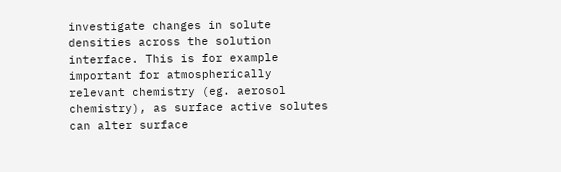investigate changes in solute densities across the solution interface. This is for example important for atmospherically relevant chemistry (eg. aerosol chemistry), as surface active solutes can alter surface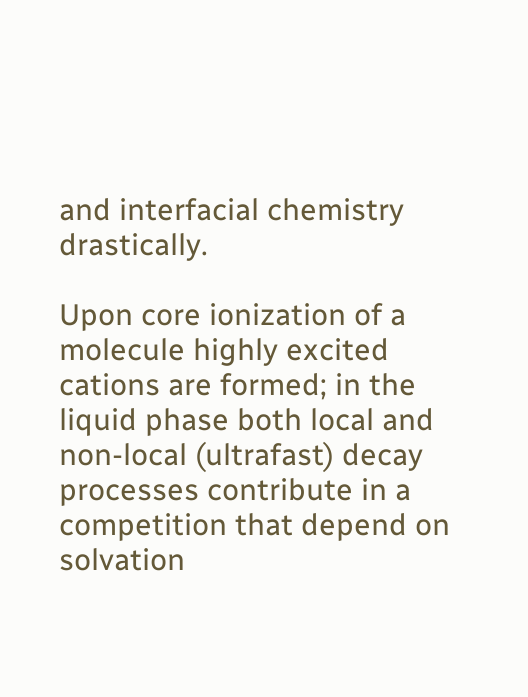and interfacial chemistry drastically.

Upon core ionization of a molecule highly excited cations are formed; in the liquid phase both local and non-local (ultrafast) decay processes contribute in a competition that depend on solvation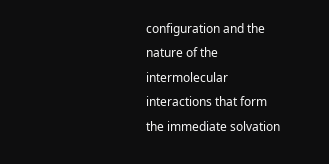configuration and the nature of the intermolecular interactions that form the immediate solvation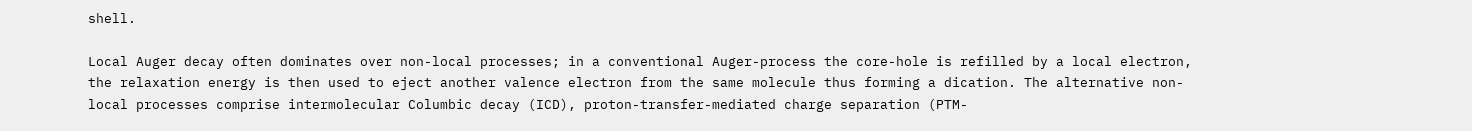shell.

Local Auger decay often dominates over non-local processes; in a conventional Auger-process the core-hole is refilled by a local electron, the relaxation energy is then used to eject another valence electron from the same molecule thus forming a dication. The alternative non-local processes comprise intermolecular Columbic decay (ICD), proton-transfer-mediated charge separation (PTM-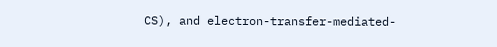CS), and electron-transfer-mediated-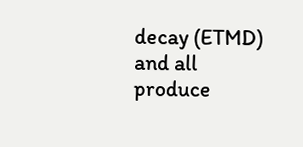decay (ETMD) and all produce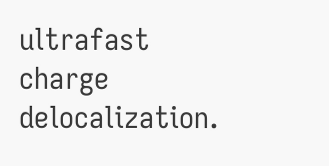ultrafast charge delocalization.